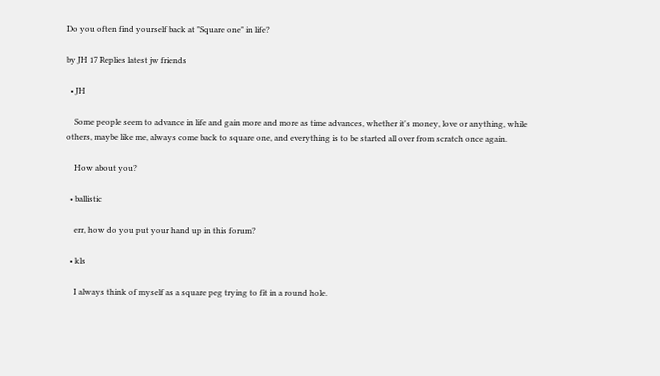Do you often find yourself back at "Square one" in life?

by JH 17 Replies latest jw friends

  • JH

    Some people seem to advance in life and gain more and more as time advances, whether it's money, love or anything, while others, maybe like me, always come back to square one, and everything is to be started all over from scratch once again.

    How about you?

  • ballistic

    err, how do you put your hand up in this forum?

  • kls

    I always think of myself as a square peg trying to fit in a round hole.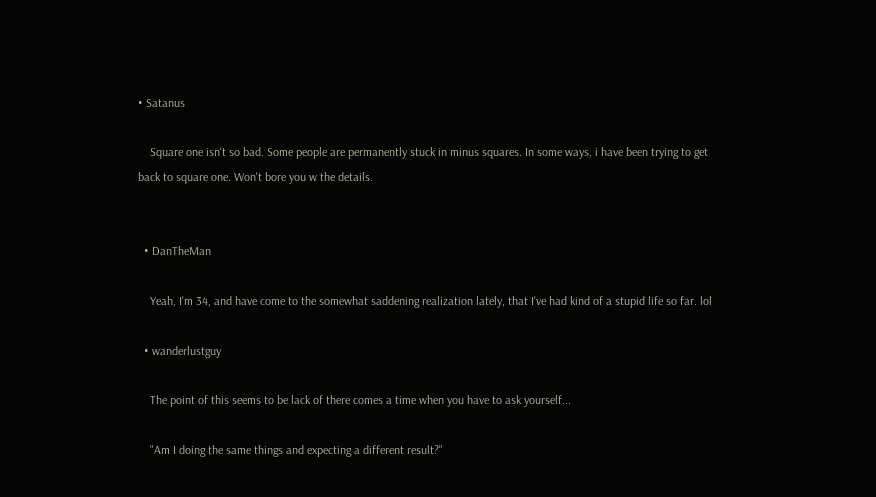• Satanus

    Square one isn't so bad. Some people are permanently stuck in minus squares. In some ways, i have been trying to get back to square one. Won't bore you w the details.


  • DanTheMan

    Yeah, I'm 34, and have come to the somewhat saddening realization lately, that I've had kind of a stupid life so far. lol

  • wanderlustguy

    The point of this seems to be lack of there comes a time when you have to ask yourself...

    "Am I doing the same things and expecting a different result?"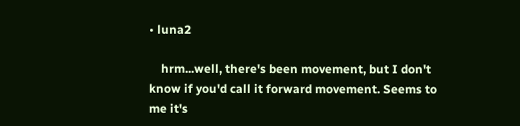• luna2

    hrm...well, there's been movement, but I don't know if you'd call it forward movement. Seems to me it's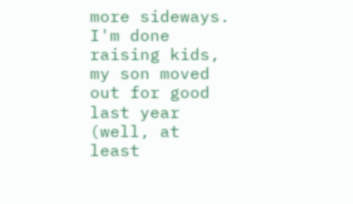more sideways. I'm done raising kids, my son moved out for good last year (well, at least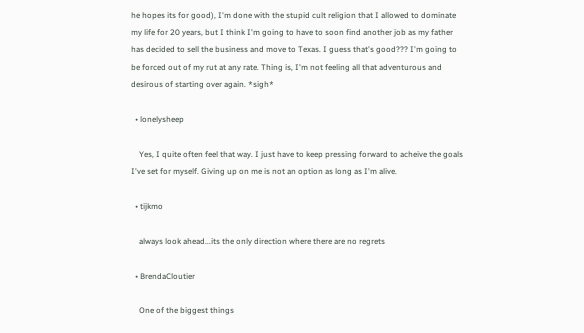he hopes its for good), I'm done with the stupid cult religion that I allowed to dominate my life for 20 years, but I think I'm going to have to soon find another job as my father has decided to sell the business and move to Texas. I guess that's good??? I'm going to be forced out of my rut at any rate. Thing is, I'm not feeling all that adventurous and desirous of starting over again. *sigh*

  • lonelysheep

    Yes, I quite often feel that way. I just have to keep pressing forward to acheive the goals I've set for myself. Giving up on me is not an option as long as I'm alive.

  • tijkmo

    always look ahead...its the only direction where there are no regrets

  • BrendaCloutier

    One of the biggest things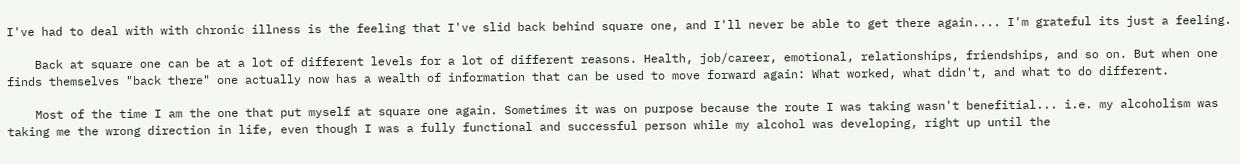I've had to deal with with chronic illness is the feeling that I've slid back behind square one, and I'll never be able to get there again.... I'm grateful its just a feeling.

    Back at square one can be at a lot of different levels for a lot of different reasons. Health, job/career, emotional, relationships, friendships, and so on. But when one finds themselves "back there" one actually now has a wealth of information that can be used to move forward again: What worked, what didn't, and what to do different.

    Most of the time I am the one that put myself at square one again. Sometimes it was on purpose because the route I was taking wasn't benefitial... i.e. my alcoholism was taking me the wrong direction in life, even though I was a fully functional and successful person while my alcohol was developing, right up until the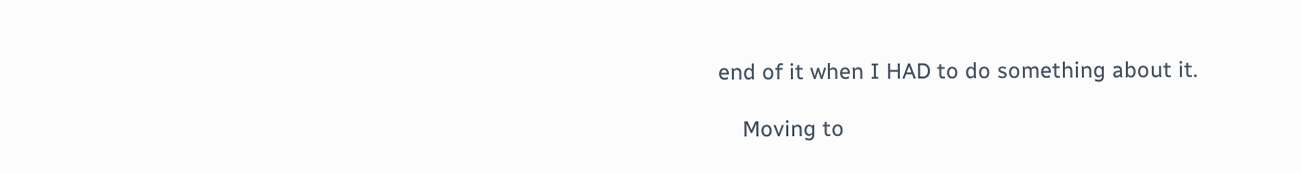end of it when I HAD to do something about it.

    Moving to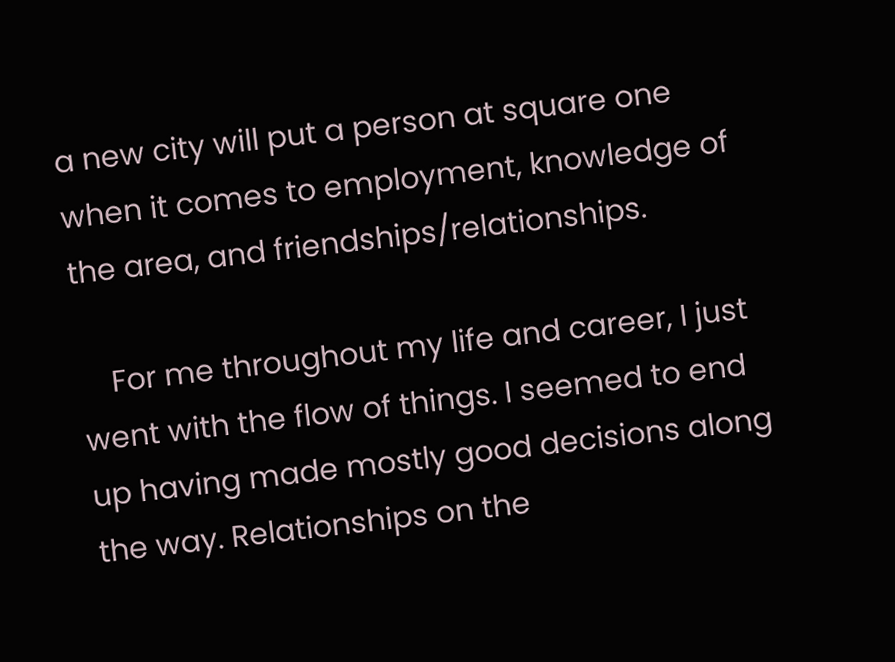a new city will put a person at square one when it comes to employment, knowledge of the area, and friendships/relationships.

    For me throughout my life and career, I just went with the flow of things. I seemed to end up having made mostly good decisions along the way. Relationships on the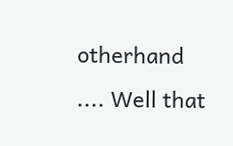otherhand .... Well that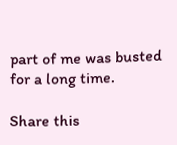part of me was busted for a long time.

Share this